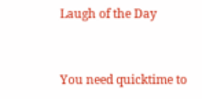Laugh of the Day


You need quicktime to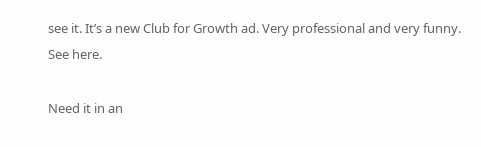see it. It’s a new Club for Growth ad. Very professional and very funny. See here.

Need it in an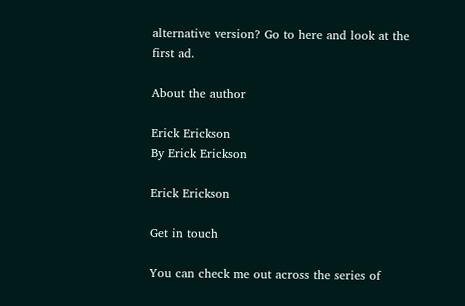alternative version? Go to here and look at the first ad.

About the author

Erick Erickson
By Erick Erickson

Erick Erickson

Get in touch

You can check me out across the series of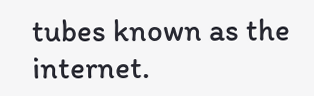tubes known as the internet.